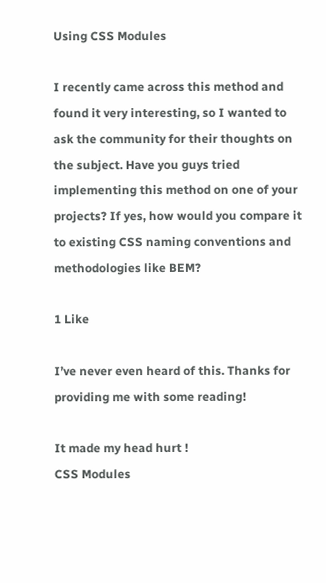Using CSS Modules

I recently came across this method and found it very interesting, so I wanted to ask the community for their thoughts on the subject. Have you guys tried implementing this method on one of your projects? If yes, how would you compare it to existing CSS naming conventions and methodologies like BEM?

1 Like

I’ve never even heard of this. Thanks for providing me with some reading!

It made my head hurt !
CSS Modules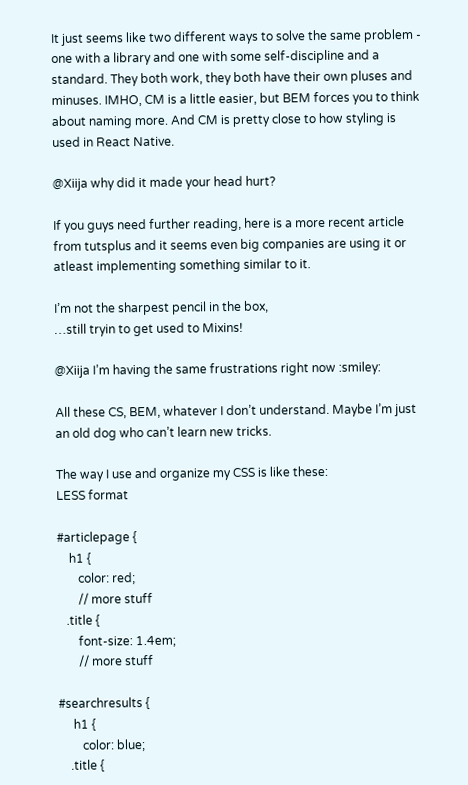It just seems like two different ways to solve the same problem - one with a library and one with some self-discipline and a standard. They both work, they both have their own pluses and minuses. IMHO, CM is a little easier, but BEM forces you to think about naming more. And CM is pretty close to how styling is used in React Native.

@Xiija why did it made your head hurt?

If you guys need further reading, here is a more recent article from tutsplus and it seems even big companies are using it or atleast implementing something similar to it.

I’m not the sharpest pencil in the box,
…still tryin to get used to Mixins!

@Xiija I’m having the same frustrations right now :smiley:

All these CS, BEM, whatever I don’t understand. Maybe I’m just an old dog who can’t learn new tricks.

The way I use and organize my CSS is like these:
LESS format

#articlepage {
    h1 {
       color: red;
       // more stuff
   .title {
       font-size: 1.4em;
       // more stuff

#searchresults {
     h1 {
        color: blue;
    .title {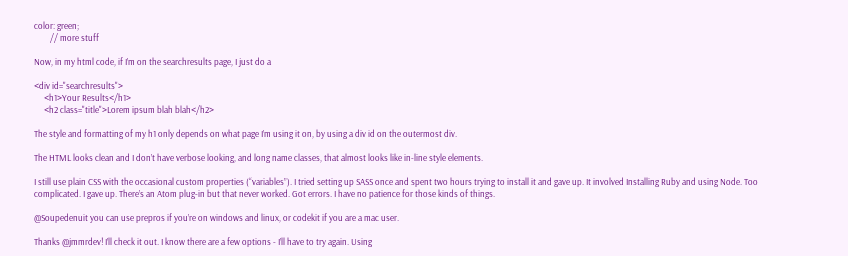color: green;
        // more stuff

Now, in my html code, if I’m on the searchresults page, I just do a

<div id="searchresults">
     <h1>Your Results</h1>
     <h2 class="title">Lorem ipsum blah blah</h2>

The style and formatting of my h1 only depends on what page I’m using it on, by using a div id on the outermost div.

The HTML looks clean and I don’t have verbose looking, and long name classes, that almost looks like in-line style elements.

I still use plain CSS with the occasional custom properties (“variables”). I tried setting up SASS once and spent two hours trying to install it and gave up. It involved Installing Ruby and using Node. Too complicated. I gave up. There’s an Atom plug-in but that never worked. Got errors. I have no patience for those kinds of things.

@Soupedenuit you can use prepros if you’re on windows and linux, or codekit if you are a mac user.

Thanks @jmmrdev! I’ll check it out. I know there are a few options - I’ll have to try again. Using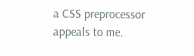a CSS preprocessor appeals to me.